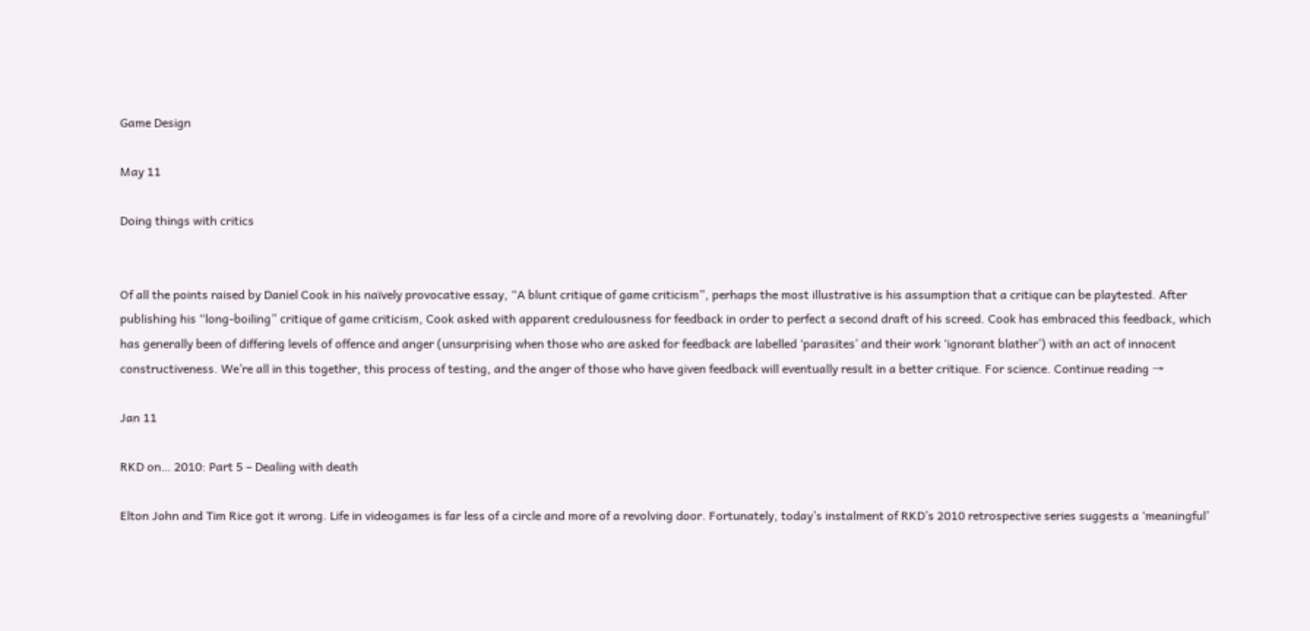Game Design

May 11

Doing things with critics


Of all the points raised by Daniel Cook in his naïvely provocative essay, “A blunt critique of game criticism”, perhaps the most illustrative is his assumption that a critique can be playtested. After publishing his “long-boiling” critique of game criticism, Cook asked with apparent credulousness for feedback in order to perfect a second draft of his screed. Cook has embraced this feedback, which has generally been of differing levels of offence and anger (unsurprising when those who are asked for feedback are labelled ‘parasites’ and their work ‘ignorant blather’) with an act of innocent constructiveness. We’re all in this together, this process of testing, and the anger of those who have given feedback will eventually result in a better critique. For science. Continue reading →

Jan 11

RKD on… 2010: Part 5 – Dealing with death

Elton John and Tim Rice got it wrong. Life in videogames is far less of a circle and more of a revolving door. Fortunately, today’s instalment of RKD’s 2010 retrospective series suggests a ‘meaningful’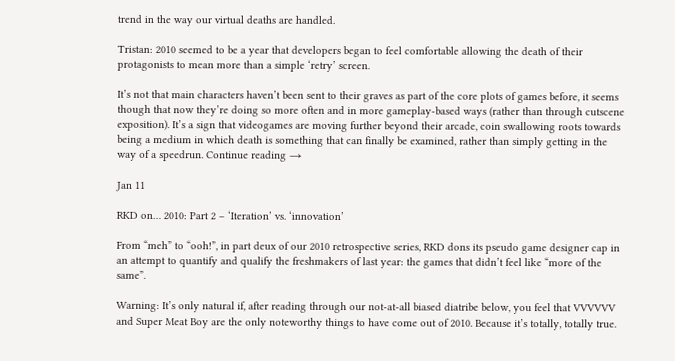trend in the way our virtual deaths are handled.

Tristan: 2010 seemed to be a year that developers began to feel comfortable allowing the death of their protagonists to mean more than a simple ‘retry’ screen.

It’s not that main characters haven’t been sent to their graves as part of the core plots of games before, it seems though that now they’re doing so more often and in more gameplay-based ways (rather than through cutscene exposition). It’s a sign that videogames are moving further beyond their arcade, coin swallowing roots towards being a medium in which death is something that can finally be examined, rather than simply getting in the way of a speedrun. Continue reading →

Jan 11

RKD on… 2010: Part 2 – ‘Iteration’ vs. ‘innovation’

From “meh” to “ooh!”, in part deux of our 2010 retrospective series, RKD dons its pseudo game designer cap in an attempt to quantify and qualify the freshmakers of last year: the games that didn’t feel like “more of the same”.

Warning: It’s only natural if, after reading through our not-at-all biased diatribe below, you feel that VVVVVV and Super Meat Boy are the only noteworthy things to have come out of 2010. Because it’s totally, totally true.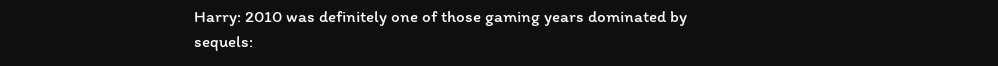Harry: 2010 was definitely one of those gaming years dominated by sequels: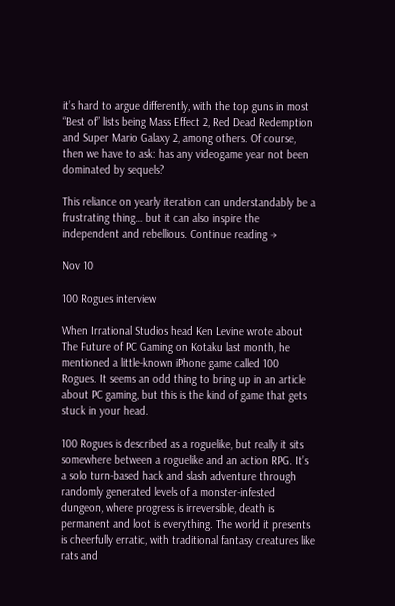it’s hard to argue differently, with the top guns in most “Best of” lists being Mass Effect 2, Red Dead Redemption and Super Mario Galaxy 2, among others. Of course, then we have to ask: has any videogame year not been dominated by sequels?

This reliance on yearly iteration can understandably be a frustrating thing… but it can also inspire the independent and rebellious. Continue reading →

Nov 10

100 Rogues interview

When Irrational Studios head Ken Levine wrote about The Future of PC Gaming on Kotaku last month, he mentioned a little-known iPhone game called 100 Rogues. It seems an odd thing to bring up in an article about PC gaming, but this is the kind of game that gets stuck in your head.

100 Rogues is described as a roguelike, but really it sits somewhere between a roguelike and an action RPG. It’s a solo turn-based hack and slash adventure through randomly generated levels of a monster-infested dungeon, where progress is irreversible, death is permanent and loot is everything. The world it presents is cheerfully erratic, with traditional fantasy creatures like rats and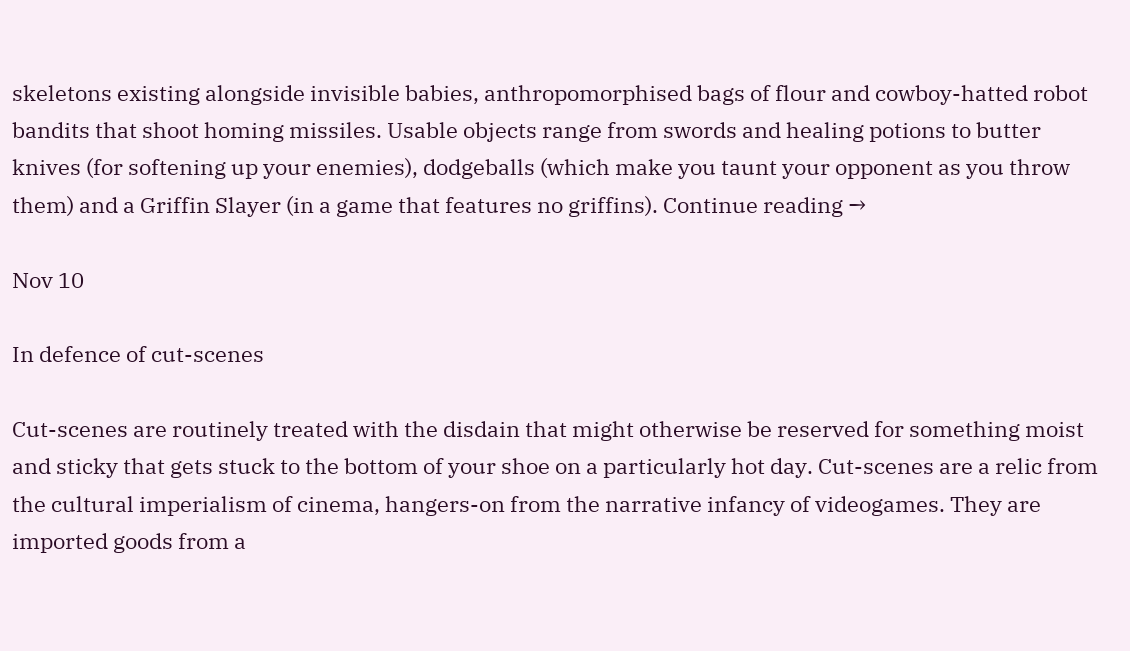skeletons existing alongside invisible babies, anthropomorphised bags of flour and cowboy-hatted robot bandits that shoot homing missiles. Usable objects range from swords and healing potions to butter knives (for softening up your enemies), dodgeballs (which make you taunt your opponent as you throw them) and a Griffin Slayer (in a game that features no griffins). Continue reading →

Nov 10

In defence of cut-scenes

Cut-scenes are routinely treated with the disdain that might otherwise be reserved for something moist and sticky that gets stuck to the bottom of your shoe on a particularly hot day. Cut-scenes are a relic from the cultural imperialism of cinema, hangers-on from the narrative infancy of videogames. They are imported goods from a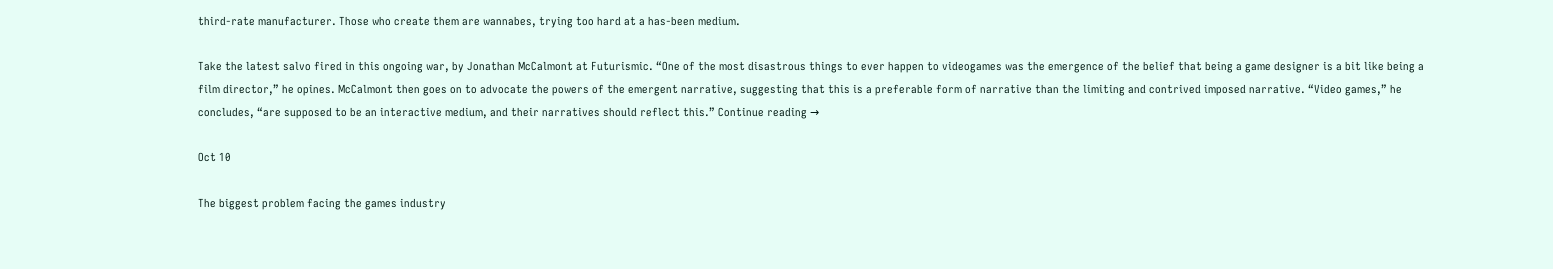third-rate manufacturer. Those who create them are wannabes, trying too hard at a has-been medium.

Take the latest salvo fired in this ongoing war, by Jonathan McCalmont at Futurismic. “One of the most disastrous things to ever happen to videogames was the emergence of the belief that being a game designer is a bit like being a film director,” he opines. McCalmont then goes on to advocate the powers of the emergent narrative, suggesting that this is a preferable form of narrative than the limiting and contrived imposed narrative. “Video games,” he concludes, “are supposed to be an interactive medium, and their narratives should reflect this.” Continue reading →

Oct 10

The biggest problem facing the games industry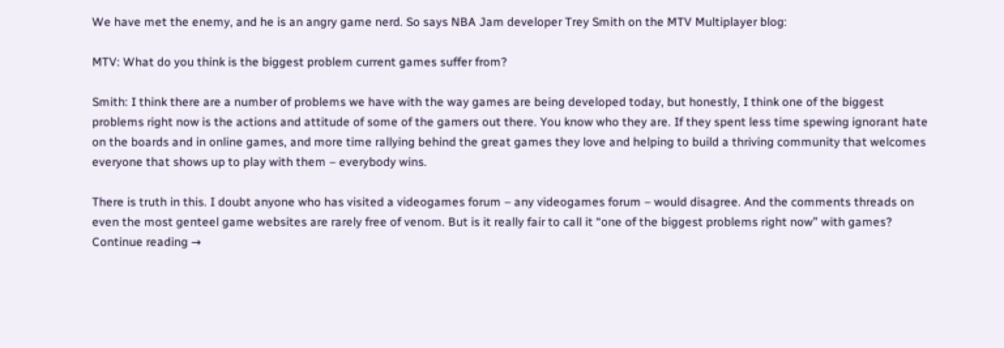We have met the enemy, and he is an angry game nerd. So says NBA Jam developer Trey Smith on the MTV Multiplayer blog:

MTV: What do you think is the biggest problem current games suffer from?

Smith: I think there are a number of problems we have with the way games are being developed today, but honestly, I think one of the biggest problems right now is the actions and attitude of some of the gamers out there. You know who they are. If they spent less time spewing ignorant hate on the boards and in online games, and more time rallying behind the great games they love and helping to build a thriving community that welcomes everyone that shows up to play with them – everybody wins.

There is truth in this. I doubt anyone who has visited a videogames forum – any videogames forum – would disagree. And the comments threads on even the most genteel game websites are rarely free of venom. But is it really fair to call it “one of the biggest problems right now” with games? Continue reading →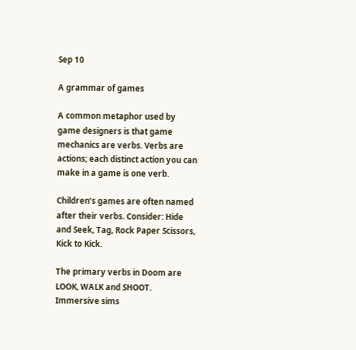Sep 10

A grammar of games

A common metaphor used by game designers is that game mechanics are verbs. Verbs are actions; each distinct action you can make in a game is one verb.

Children’s games are often named after their verbs. Consider: Hide and Seek, Tag, Rock Paper Scissors, Kick to Kick.

The primary verbs in Doom are LOOK, WALK and SHOOT. Immersive sims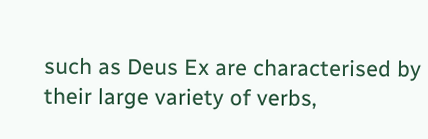such as Deus Ex are characterised by their large variety of verbs,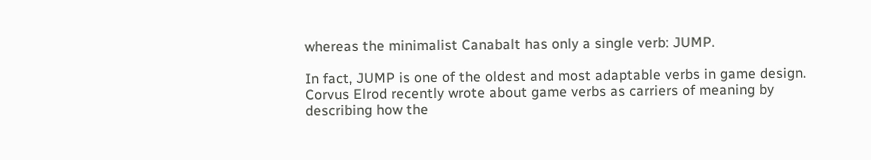whereas the minimalist Canabalt has only a single verb: JUMP.

In fact, JUMP is one of the oldest and most adaptable verbs in game design. Corvus Elrod recently wrote about game verbs as carriers of meaning by describing how the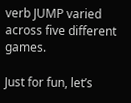verb JUMP varied across five different games.

Just for fun, let’s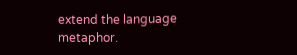extend the language metaphor.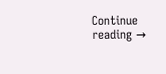Continue reading →